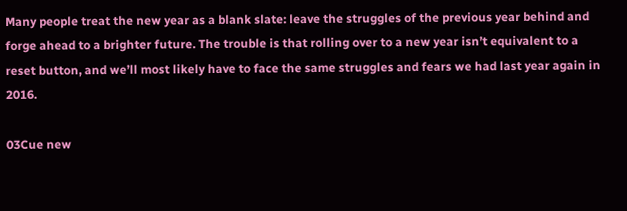Many people treat the new year as a blank slate: leave the struggles of the previous year behind and forge ahead to a brighter future. The trouble is that rolling over to a new year isn’t equivalent to a reset button, and we’ll most likely have to face the same struggles and fears we had last year again in 2016.

03Cue new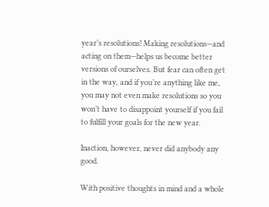year’s resolutions! Making resolutions—and acting on them—helps us become better versions of ourselves. But fear can often get in the way, and if you’re anything like me, you may not even make resolutions so you won’t have to disappoint yourself if you fail to fulfill your goals for the new year.

Inaction, however, never did anybody any good.

With positive thoughts in mind and a whole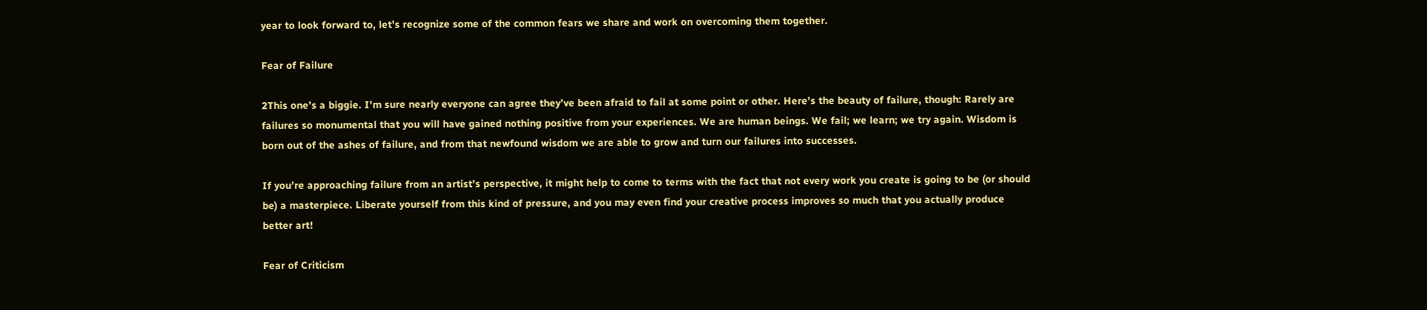year to look forward to, let’s recognize some of the common fears we share and work on overcoming them together.

Fear of Failure

2This one’s a biggie. I’m sure nearly everyone can agree they’ve been afraid to fail at some point or other. Here’s the beauty of failure, though: Rarely are failures so monumental that you will have gained nothing positive from your experiences. We are human beings. We fail; we learn; we try again. Wisdom is born out of the ashes of failure, and from that newfound wisdom we are able to grow and turn our failures into successes.

If you’re approaching failure from an artist’s perspective, it might help to come to terms with the fact that not every work you create is going to be (or should be) a masterpiece. Liberate yourself from this kind of pressure, and you may even find your creative process improves so much that you actually produce better art!

Fear of Criticism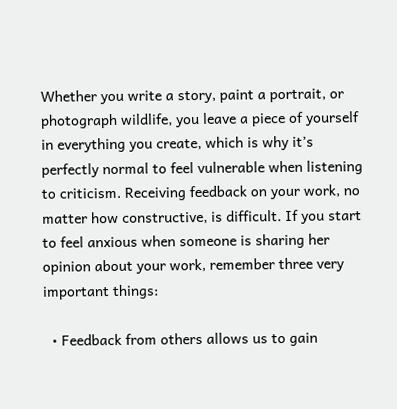Whether you write a story, paint a portrait, or photograph wildlife, you leave a piece of yourself in everything you create, which is why it’s perfectly normal to feel vulnerable when listening to criticism. Receiving feedback on your work, no matter how constructive, is difficult. If you start to feel anxious when someone is sharing her opinion about your work, remember three very important things:

  • Feedback from others allows us to gain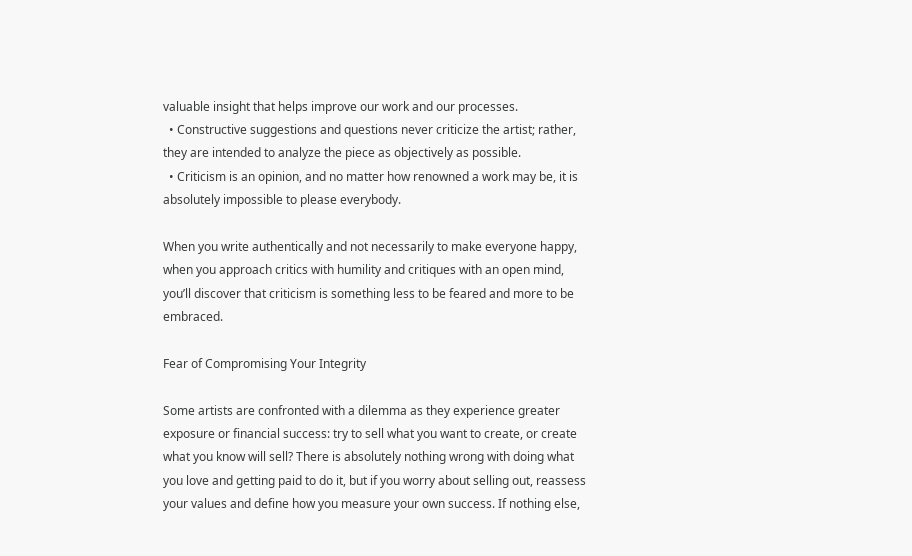valuable insight that helps improve our work and our processes.
  • Constructive suggestions and questions never criticize the artist; rather, they are intended to analyze the piece as objectively as possible.
  • Criticism is an opinion, and no matter how renowned a work may be, it is absolutely impossible to please everybody.

When you write authentically and not necessarily to make everyone happy, when you approach critics with humility and critiques with an open mind, you’ll discover that criticism is something less to be feared and more to be embraced.

Fear of Compromising Your Integrity

Some artists are confronted with a dilemma as they experience greater exposure or financial success: try to sell what you want to create, or create what you know will sell? There is absolutely nothing wrong with doing what you love and getting paid to do it, but if you worry about selling out, reassess your values and define how you measure your own success. If nothing else,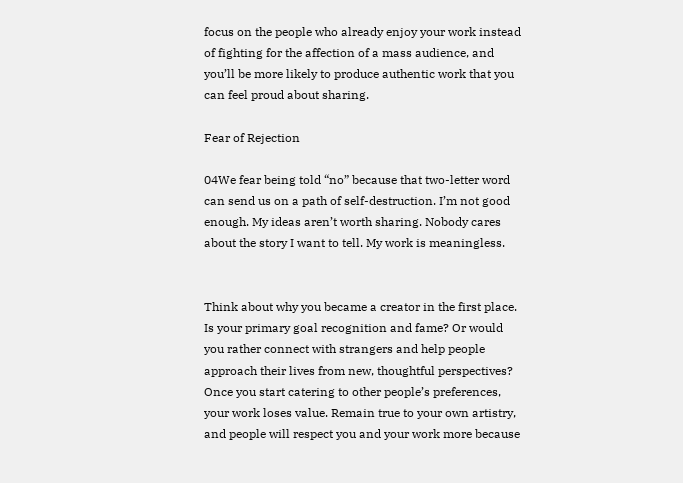focus on the people who already enjoy your work instead of fighting for the affection of a mass audience, and you’ll be more likely to produce authentic work that you can feel proud about sharing.

Fear of Rejection

04We fear being told “no” because that two-letter word can send us on a path of self-destruction. I’m not good enough. My ideas aren’t worth sharing. Nobody cares about the story I want to tell. My work is meaningless.


Think about why you became a creator in the first place. Is your primary goal recognition and fame? Or would you rather connect with strangers and help people approach their lives from new, thoughtful perspectives? Once you start catering to other people’s preferences, your work loses value. Remain true to your own artistry, and people will respect you and your work more because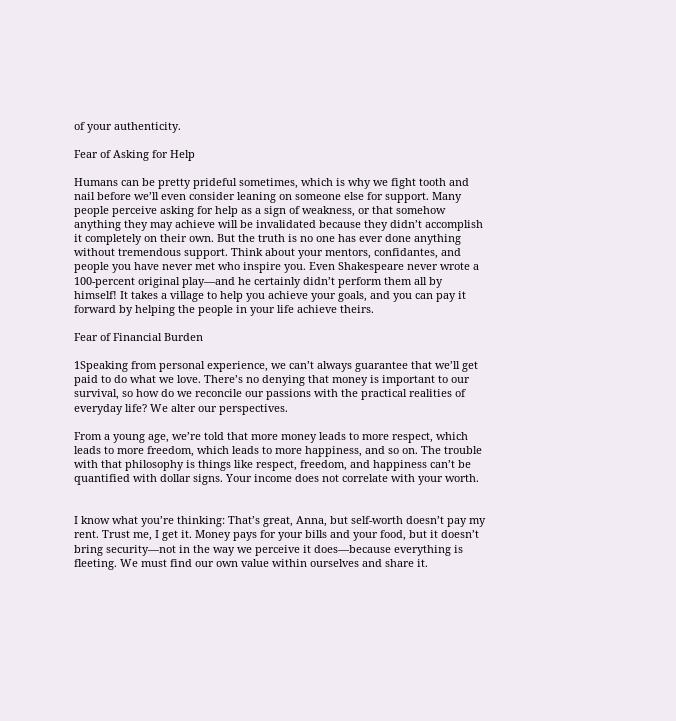of your authenticity.

Fear of Asking for Help

Humans can be pretty prideful sometimes, which is why we fight tooth and nail before we’ll even consider leaning on someone else for support. Many people perceive asking for help as a sign of weakness, or that somehow anything they may achieve will be invalidated because they didn’t accomplish it completely on their own. But the truth is no one has ever done anything without tremendous support. Think about your mentors, confidantes, and people you have never met who inspire you. Even Shakespeare never wrote a 100-percent original play—and he certainly didn’t perform them all by himself! It takes a village to help you achieve your goals, and you can pay it forward by helping the people in your life achieve theirs.

Fear of Financial Burden

1Speaking from personal experience, we can’t always guarantee that we’ll get paid to do what we love. There’s no denying that money is important to our survival, so how do we reconcile our passions with the practical realities of everyday life? We alter our perspectives.

From a young age, we’re told that more money leads to more respect, which leads to more freedom, which leads to more happiness, and so on. The trouble with that philosophy is things like respect, freedom, and happiness can’t be quantified with dollar signs. Your income does not correlate with your worth.


I know what you’re thinking: That’s great, Anna, but self-worth doesn’t pay my rent. Trust me, I get it. Money pays for your bills and your food, but it doesn’t bring security—not in the way we perceive it does—because everything is fleeting. We must find our own value within ourselves and share it.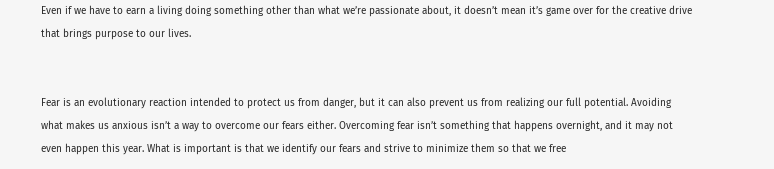Even if we have to earn a living doing something other than what we’re passionate about, it doesn’t mean it’s game over for the creative drive that brings purpose to our lives.


Fear is an evolutionary reaction intended to protect us from danger, but it can also prevent us from realizing our full potential. Avoiding what makes us anxious isn’t a way to overcome our fears either. Overcoming fear isn’t something that happens overnight, and it may not even happen this year. What is important is that we identify our fears and strive to minimize them so that we free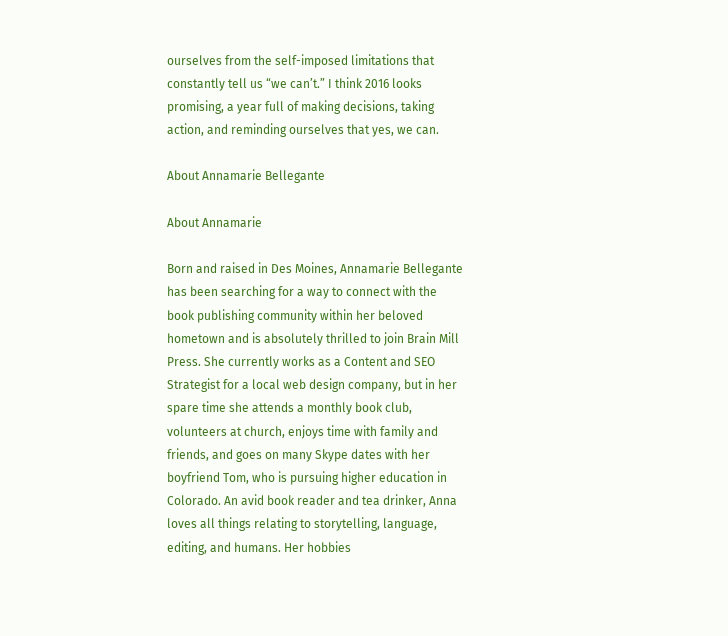ourselves from the self-imposed limitations that constantly tell us “we can’t.” I think 2016 looks promising, a year full of making decisions, taking action, and reminding ourselves that yes, we can.

About Annamarie Bellegante

About Annamarie

Born and raised in Des Moines, Annamarie Bellegante has been searching for a way to connect with the book publishing community within her beloved hometown and is absolutely thrilled to join Brain Mill Press. She currently works as a Content and SEO Strategist for a local web design company, but in her spare time she attends a monthly book club, volunteers at church, enjoys time with family and friends, and goes on many Skype dates with her boyfriend Tom, who is pursuing higher education in Colorado. An avid book reader and tea drinker, Anna loves all things relating to storytelling, language, editing, and humans. Her hobbies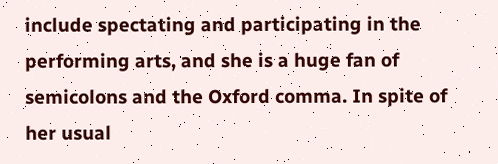include spectating and participating in the performing arts, and she is a huge fan of semicolons and the Oxford comma. In spite of her usual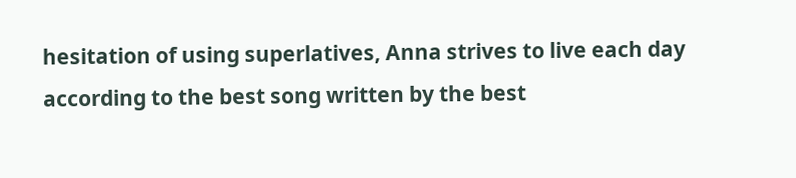hesitation of using superlatives, Anna strives to live each day according to the best song written by the best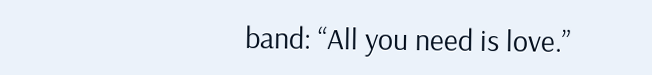band: “All you need is love.”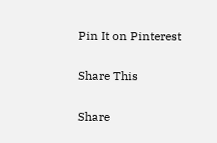Pin It on Pinterest

Share This

Share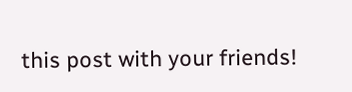this post with your friends!